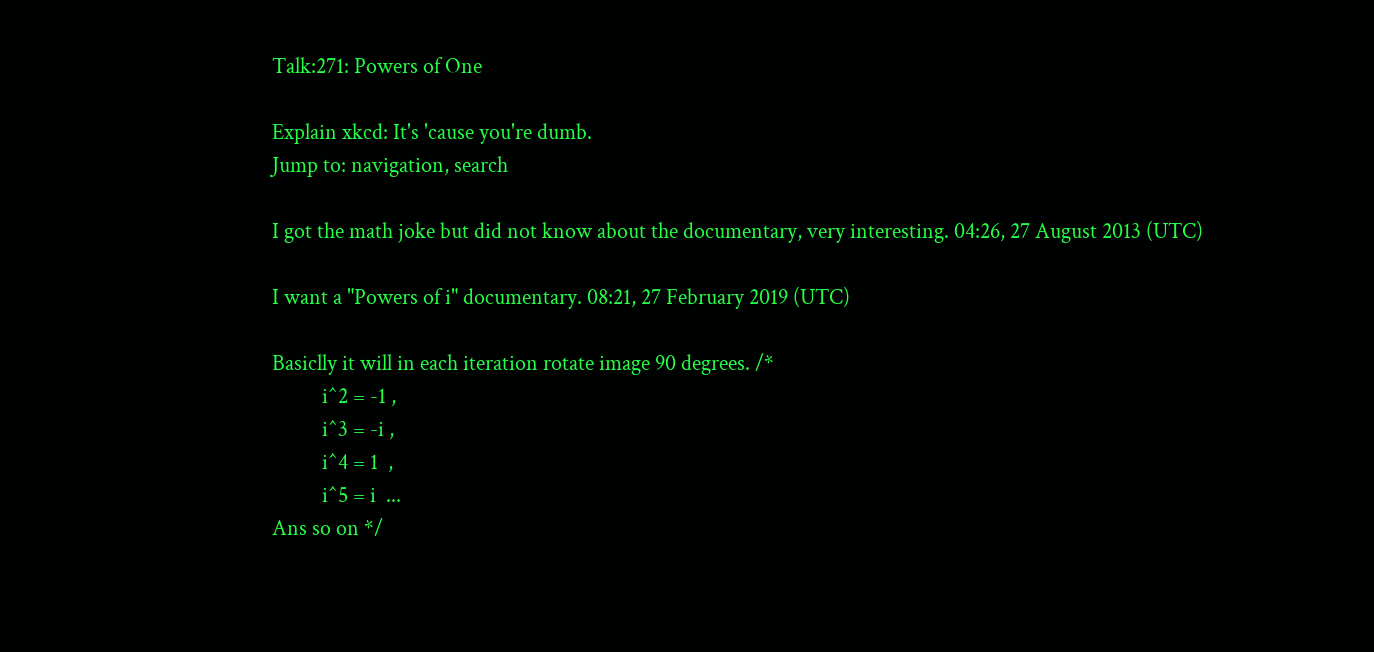Talk:271: Powers of One

Explain xkcd: It's 'cause you're dumb.
Jump to: navigation, search

I got the math joke but did not know about the documentary, very interesting. 04:26, 27 August 2013 (UTC)

I want a "Powers of i" documentary. 08:21, 27 February 2019 (UTC)

Basiclly it will in each iteration rotate image 90 degrees. /*
          i^2 = -1 ,
          i^3 = -i ,
          i^4 = 1  ,
          i^5 = i  ...
Ans so on */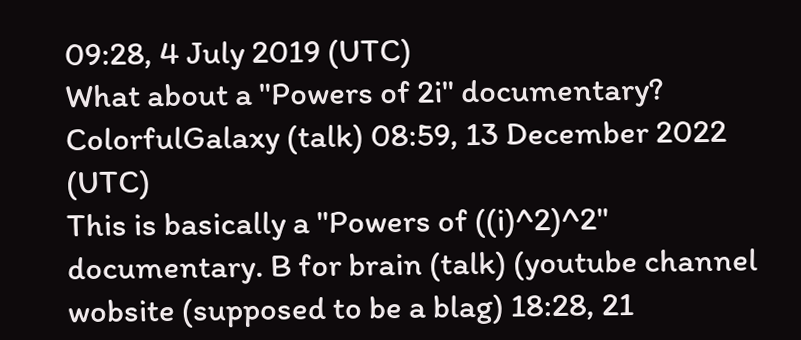09:28, 4 July 2019 (UTC)
What about a "Powers of 2i" documentary? ColorfulGalaxy (talk) 08:59, 13 December 2022 (UTC)
This is basically a "Powers of ((i)^2)^2" documentary. B for brain (talk) (youtube channel wobsite (supposed to be a blag) 18:28, 21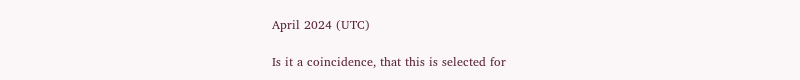April 2024 (UTC)

Is it a coincidence, that this is selected for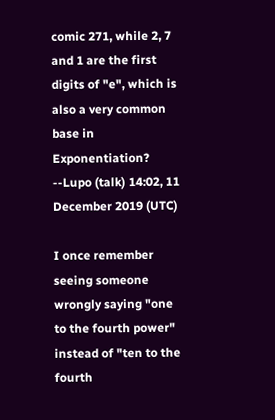comic 271, while 2, 7 and 1 are the first digits of "e", which is also a very common base in Exponentiation? --Lupo (talk) 14:02, 11 December 2019 (UTC)

I once remember seeing someone wrongly saying "one to the fourth power" instead of "ten to the fourth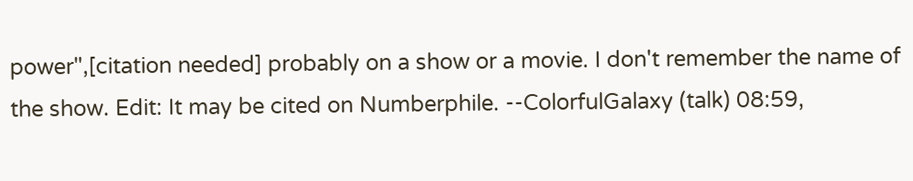power",[citation needed] probably on a show or a movie. I don't remember the name of the show. Edit: It may be cited on Numberphile. --ColorfulGalaxy (talk) 08:59,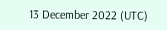13 December 2022 (UTC)